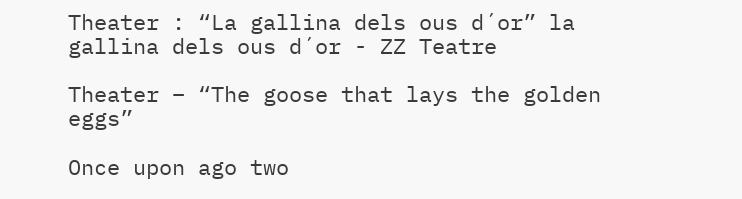Theater : “La gallina dels ous d´or” la gallina dels ous d´or - ZZ Teatre

Theater – “The goose that lays the golden eggs”

Once upon ago two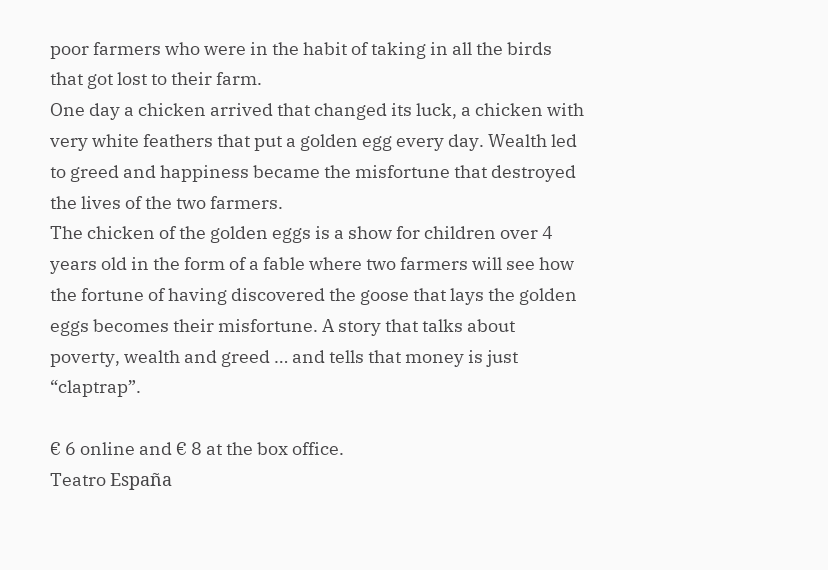poor farmers who were in the habit of taking in all the birds that got lost to their farm.
One day a chicken arrived that changed its luck, a chicken with very white feathers that put a golden egg every day. Wealth led to greed and happiness became the misfortune that destroyed the lives of the two farmers.
The chicken of the golden eggs is a show for children over 4 years old in the form of a fable where two farmers will see how the fortune of having discovered the goose that lays the golden eggs becomes their misfortune. A story that talks about poverty, wealth and greed … and tells that money is just “claptrap”.

€ 6 online and € 8 at the box office.
Teatro España